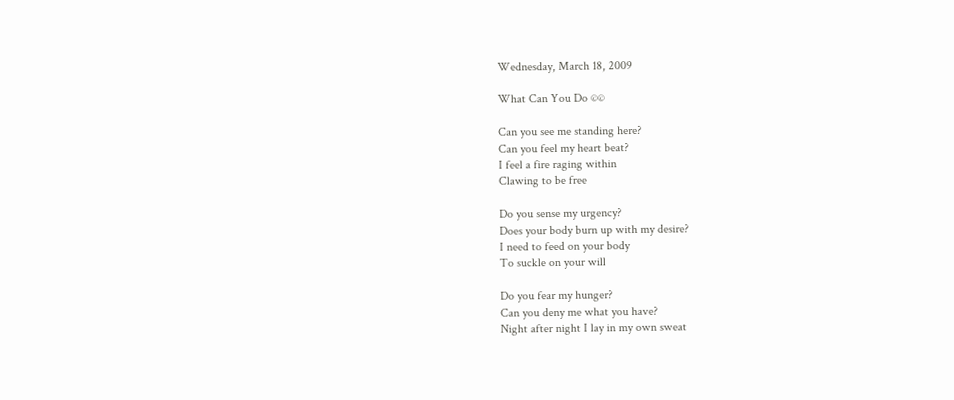Wednesday, March 18, 2009

What Can You Do ©©

Can you see me standing here?
Can you feel my heart beat?
I feel a fire raging within
Clawing to be free

Do you sense my urgency?
Does your body burn up with my desire?
I need to feed on your body
To suckle on your will

Do you fear my hunger?
Can you deny me what you have?
Night after night I lay in my own sweat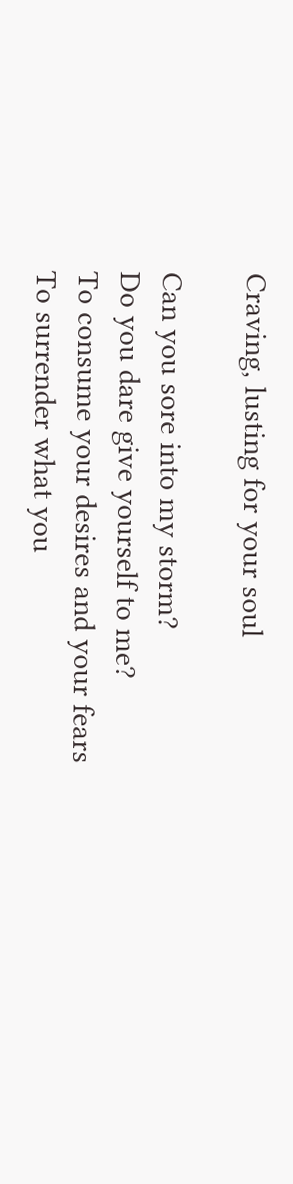Craving, lusting for your soul

Can you sore into my storm?
Do you dare give yourself to me?
To consume your desires and your fears
To surrender what you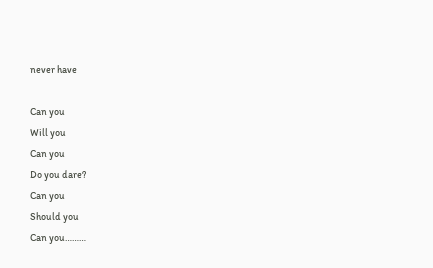never have

Can you
Will you
Can you
Do you dare?
Can you
Should you
Can you………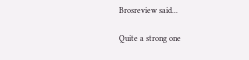Brosreview said...

Quite a strong one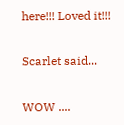here!!! Loved it!!!

Scarlet said...

WOW ....